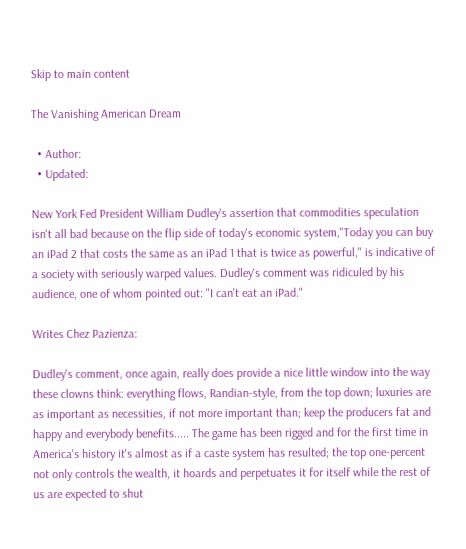Skip to main content

The Vanishing American Dream

  • Author:
  • Updated:

New York Fed President William Dudley's assertion that commodities speculation isn't all bad because on the flip side of today's economic system,"Today you can buy an iPad 2 that costs the same as an iPad 1 that is twice as powerful," is indicative of a society with seriously warped values. Dudley's comment was ridiculed by his audience, one of whom pointed out: "I can't eat an iPad."

Writes Chez Pazienza:

Dudley's comment, once again, really does provide a nice little window into the way these clowns think: everything flows, Randian-style, from the top down; luxuries are as important as necessities, if not more important than; keep the producers fat and happy and everybody benefits..... The game has been rigged and for the first time in America's history it's almost as if a caste system has resulted; the top one-percent not only controls the wealth, it hoards and perpetuates it for itself while the rest of us are expected to shut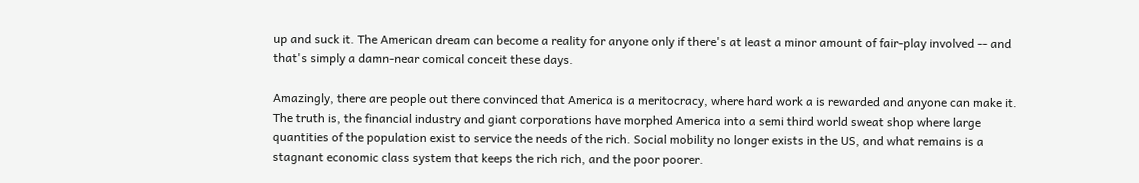up and suck it. The American dream can become a reality for anyone only if there's at least a minor amount of fair-play involved -- and that's simply a damn-near comical conceit these days.

Amazingly, there are people out there convinced that America is a meritocracy, where hard work a is rewarded and anyone can make it. The truth is, the financial industry and giant corporations have morphed America into a semi third world sweat shop where large quantities of the population exist to service the needs of the rich. Social mobility no longer exists in the US, and what remains is a stagnant economic class system that keeps the rich rich, and the poor poorer.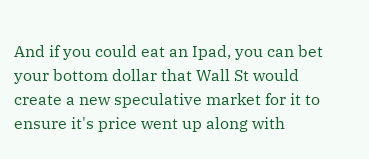And if you could eat an Ipad, you can bet your bottom dollar that Wall St would create a new speculative market for it to ensure it's price went up along with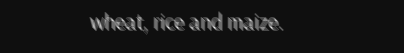wheat, rice and maize.